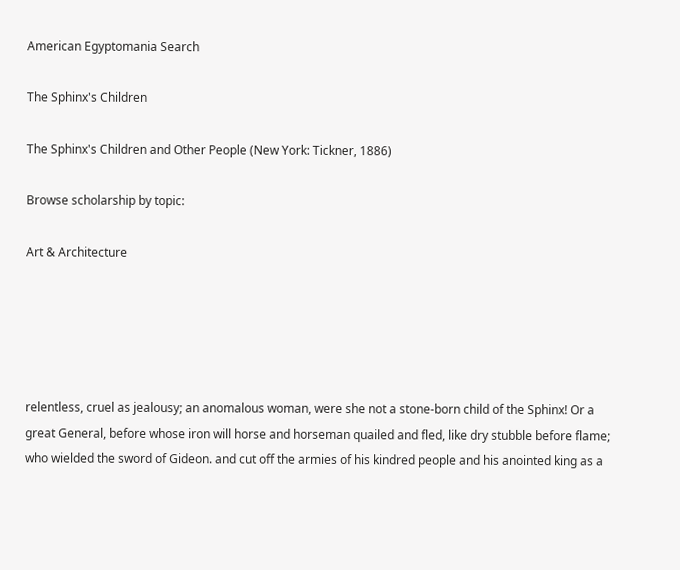American Egyptomania Search

The Sphinx's Children

The Sphinx's Children and Other People (New York: Tickner, 1886)

Browse scholarship by topic:

Art & Architecture





relentless, cruel as jealousy; an anomalous woman, were she not a stone-born child of the Sphinx! Or a great General, before whose iron will horse and horseman quailed and fled, like dry stubble before flame; who wielded the sword of Gideon. and cut off the armies of his kindred people and his anointed king as a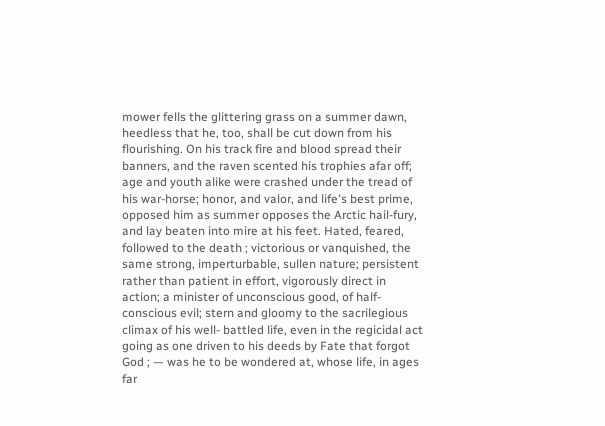mower fells the glittering grass on a summer dawn, heedless that he, too, shall be cut down from his flourishing. On his track fire and blood spread their banners, and the raven scented his trophies afar off; age and youth alike were crashed under the tread of his war-horse; honor, and valor, and life's best prime, opposed him as summer opposes the Arctic hail-fury, and lay beaten into mire at his feet. Hated, feared, followed to the death ; victorious or vanquished, the same strong, imperturbable, sullen nature; persistent rather than patient in effort, vigorously direct in action; a minister of unconscious good, of half-conscious evil; stern and gloomy to the sacrilegious climax of his well- battled life, even in the regicidal act going as one driven to his deeds by Fate that forgot God ; — was he to be wondered at, whose life, in ages far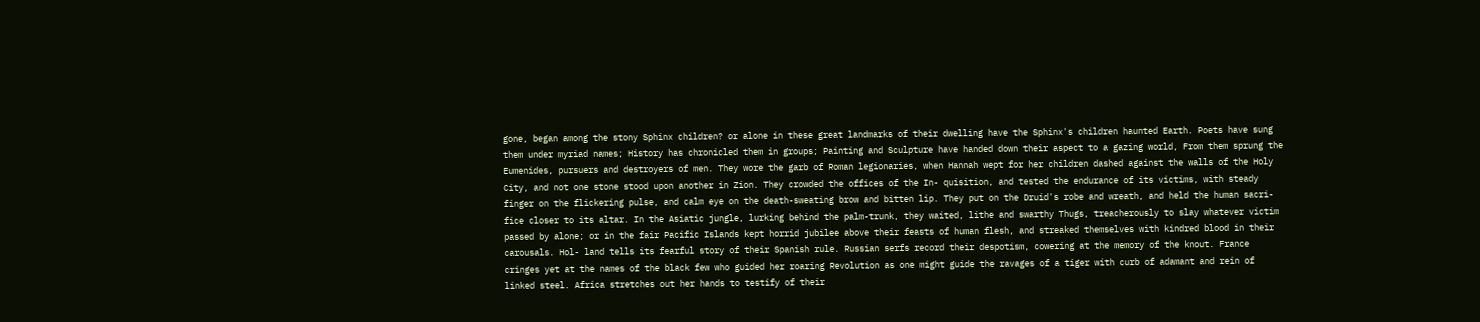gone, began among the stony Sphinx children? or alone in these great landmarks of their dwelling have the Sphinx's children haunted Earth. Poets have sung them under myriad names; History has chronicled them in groups; Painting and Sculpture have handed down their aspect to a gazing world, From them sprung the Eumenides, pursuers and destroyers of men. They wore the garb of Roman legionaries, when Hannah wept for her children dashed against the walls of the Holy City, and not one stone stood upon another in Zion. They crowded the offices of the In- quisition, and tested the endurance of its victims, with steady finger on the flickering pulse, and calm eye on the death-sweating brow and bitten lip. They put on the Druid's robe and wreath, and held the human sacri- fice closer to its altar. In the Asiatic jungle, lurking behind the palm-trunk, they waited, lithe and swarthy Thugs, treacherously to slay whatever victim passed by alone; or in the fair Pacific Islands kept horrid jubilee above their feasts of human flesh, and streaked themselves with kindred blood in their carousals. Hol- land tells its fearful story of their Spanish rule. Russian serfs record their despotism, cowering at the memory of the knout. France cringes yet at the names of the black few who guided her roaring Revolution as one might guide the ravages of a tiger with curb of adamant and rein of linked steel. Africa stretches out her hands to testify of their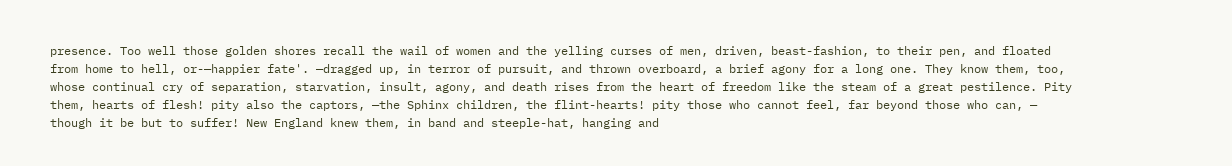presence. Too well those golden shores recall the wail of women and the yelling curses of men, driven, beast-fashion, to their pen, and floated from home to hell, or-—happier fate'. —dragged up, in terror of pursuit, and thrown overboard, a brief agony for a long one. They know them, too, whose continual cry of separation, starvation, insult, agony, and death rises from the heart of freedom like the steam of a great pestilence. Pity them, hearts of flesh! pity also the captors, —the Sphinx children, the flint-hearts! pity those who cannot feel, far beyond those who can, — though it be but to suffer! New England knew them, in band and steeple-hat, hanging and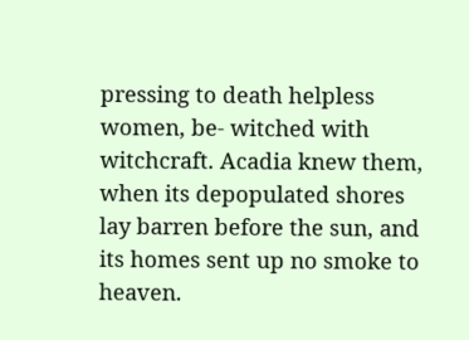pressing to death helpless women, be- witched with witchcraft. Acadia knew them, when its depopulated shores lay barren before the sun, and its homes sent up no smoke to heaven.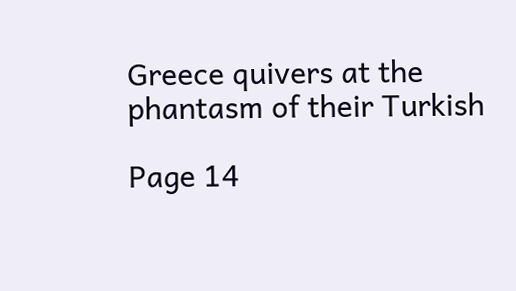Greece quivers at the phantasm of their Turkish

Page 14